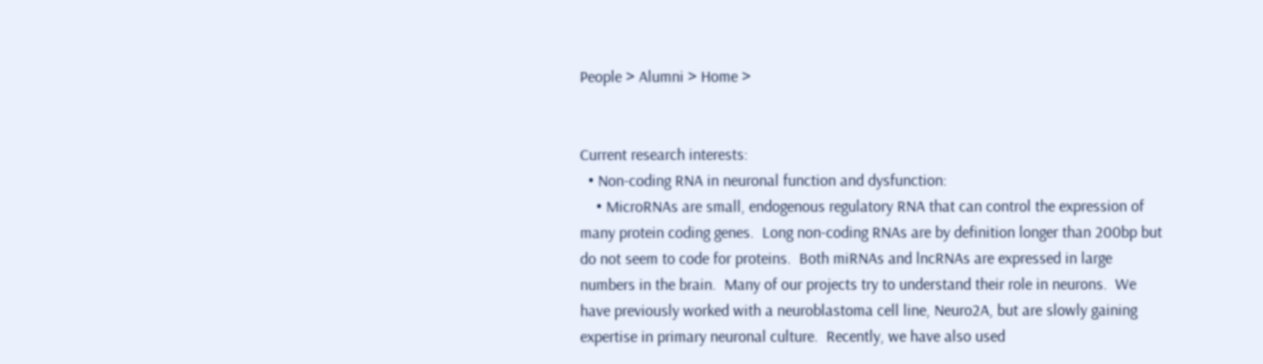People > Alumni > Home >


Current research interests:
  • Non-coding RNA in neuronal function and dysfunction:
    • MicroRNAs are small, endogenous regulatory RNA that can control the expression of many protein coding genes.  Long non-coding RNAs are by definition longer than 200bp but do not seem to code for proteins.  Both miRNAs and lncRNAs are expressed in large numbers in the brain.  Many of our projects try to understand their role in neurons.  We have previously worked with a neuroblastoma cell line, Neuro2A, but are slowly gaining expertise in primary neuronal culture.  Recently, we have also used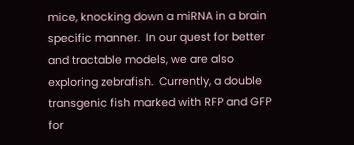mice, knocking down a miRNA in a brain specific manner.  In our quest for better and tractable models, we are also exploring zebrafish.  Currently, a double transgenic fish marked with RFP and GFP for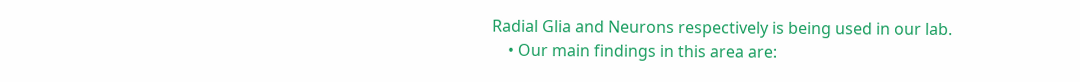Radial Glia and Neurons respectively is being used in our lab.
    • Our main findings in this area are: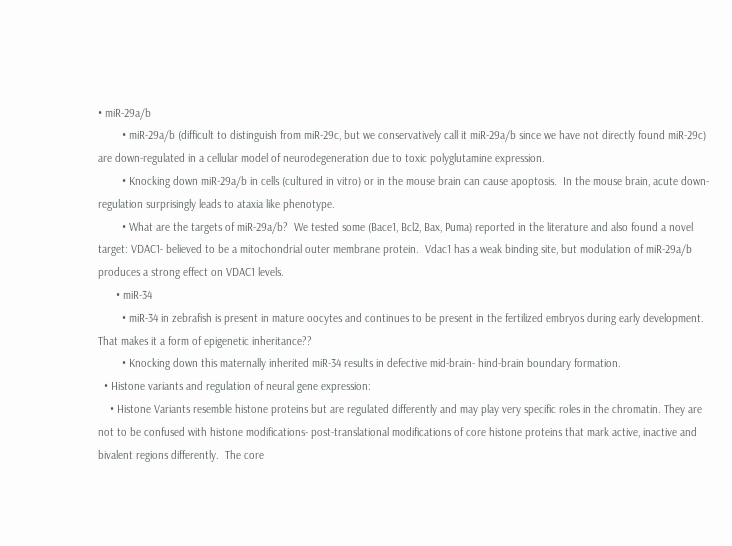• miR-29a/b
        • miR-29a/b (difficult to distinguish from miR-29c, but we conservatively call it miR-29a/b since we have not directly found miR-29c) are down-regulated in a cellular model of neurodegeneration due to toxic polyglutamine expression.
        • Knocking down miR-29a/b in cells (cultured in vitro) or in the mouse brain can cause apoptosis.  In the mouse brain, acute down-regulation surprisingly leads to ataxia like phenotype.
        • What are the targets of miR-29a/b?  We tested some (Bace1, Bcl2, Bax, Puma) reported in the literature and also found a novel target: VDAC1- believed to be a mitochondrial outer membrane protein.  Vdac1 has a weak binding site, but modulation of miR-29a/b produces a strong effect on VDAC1 levels.
      • miR-34
        • miR-34 in zebrafish is present in mature oocytes and continues to be present in the fertilized embryos during early development.  That makes it a form of epigenetic inheritance??
        • Knocking down this maternally inherited miR-34 results in defective mid-brain- hind-brain boundary formation.
  • Histone variants and regulation of neural gene expression:
    • Histone Variants resemble histone proteins but are regulated differently and may play very specific roles in the chromatin. They are not to be confused with histone modifications- post-translational modifications of core histone proteins that mark active, inactive and bivalent regions differently.  The core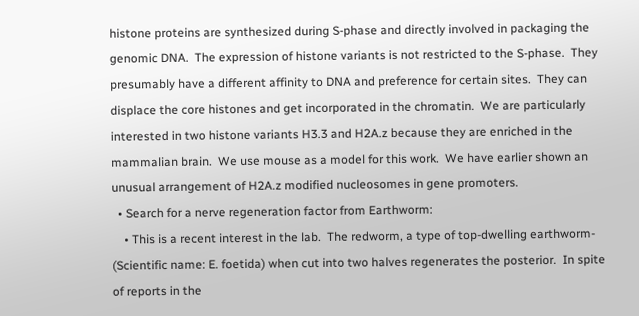histone proteins are synthesized during S-phase and directly involved in packaging the genomic DNA.  The expression of histone variants is not restricted to the S-phase.  They presumably have a different affinity to DNA and preference for certain sites.  They can displace the core histones and get incorporated in the chromatin.  We are particularly interested in two histone variants H3.3 and H2A.z because they are enriched in the mammalian brain.  We use mouse as a model for this work.  We have earlier shown an unusual arrangement of H2A.z modified nucleosomes in gene promoters.
  • Search for a nerve regeneration factor from Earthworm:
    • This is a recent interest in the lab.  The redworm, a type of top-dwelling earthworm- (Scientific name: E. foetida) when cut into two halves regenerates the posterior.  In spite of reports in the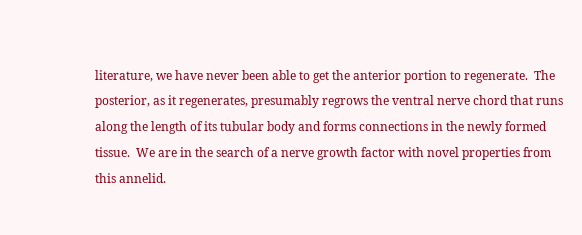literature, we have never been able to get the anterior portion to regenerate.  The posterior, as it regenerates, presumably regrows the ventral nerve chord that runs along the length of its tubular body and forms connections in the newly formed tissue.  We are in the search of a nerve growth factor with novel properties from this annelid.